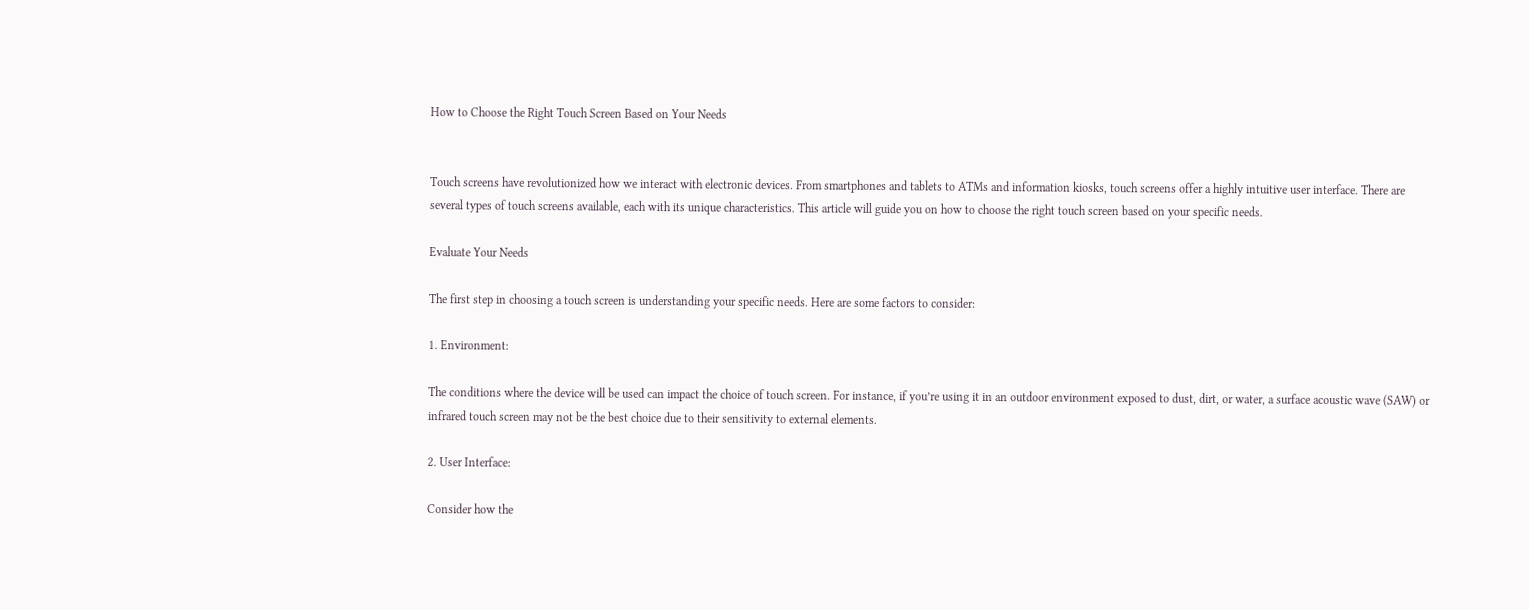How to Choose the Right Touch Screen Based on Your Needs


Touch screens have revolutionized how we interact with electronic devices. From smartphones and tablets to ATMs and information kiosks, touch screens offer a highly intuitive user interface. There are several types of touch screens available, each with its unique characteristics. This article will guide you on how to choose the right touch screen based on your specific needs.

Evaluate Your Needs

The first step in choosing a touch screen is understanding your specific needs. Here are some factors to consider:

1. Environment:

The conditions where the device will be used can impact the choice of touch screen. For instance, if you’re using it in an outdoor environment exposed to dust, dirt, or water, a surface acoustic wave (SAW) or infrared touch screen may not be the best choice due to their sensitivity to external elements.

2. User Interface:

Consider how the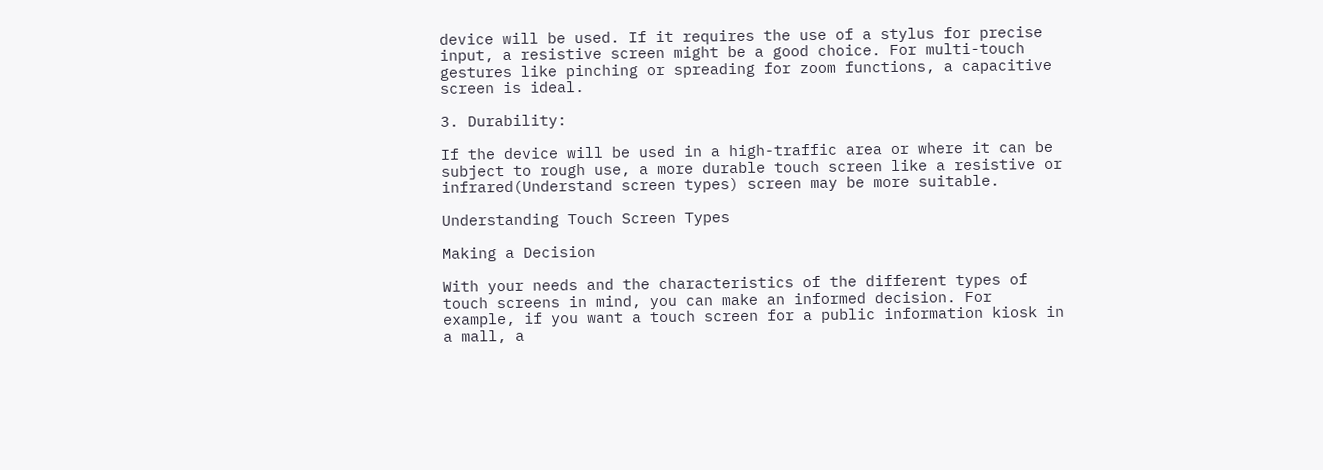device will be used. If it requires the use of a stylus for precise input, a resistive screen might be a good choice. For multi-touch gestures like pinching or spreading for zoom functions, a capacitive screen is ideal.

3. Durability:

If the device will be used in a high-traffic area or where it can be subject to rough use, a more durable touch screen like a resistive or infrared(Understand screen types) screen may be more suitable.

Understanding Touch Screen Types

Making a Decision

With your needs and the characteristics of the different types of touch screens in mind, you can make an informed decision. For example, if you want a touch screen for a public information kiosk in a mall, a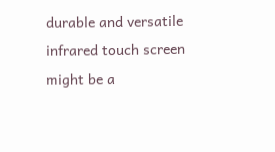durable and versatile infrared touch screen might be a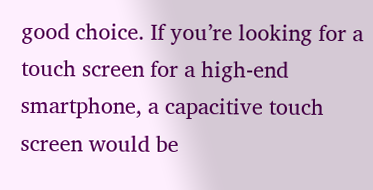good choice. If you’re looking for a touch screen for a high-end smartphone, a capacitive touch screen would be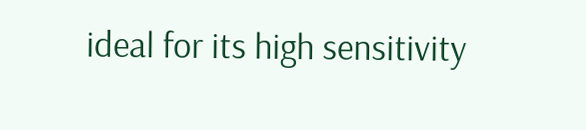ideal for its high sensitivity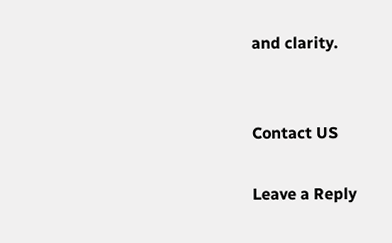and clarity.


Contact US

Leave a Reply